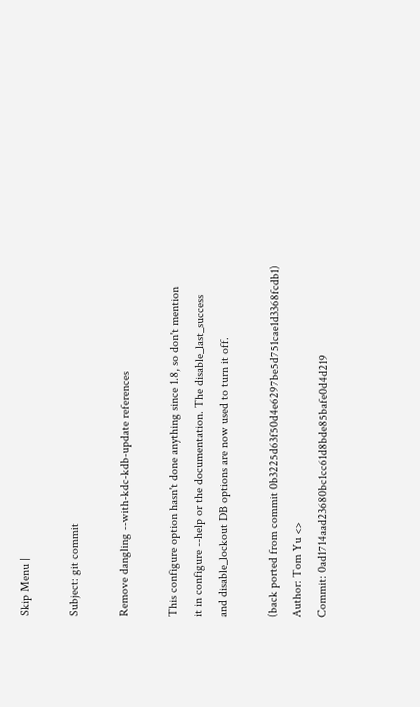Skip Menu |

Subject: git commit

Remove dangling --with-kdc-kdb-update references

This configure option hasn't done anything since 1.8, so don't mention
it in configure --help or the documentation. The disable_last_success
and disable_lockout DB options are now used to turn it off.

(back ported from commit 0b3225d63f50d4e6297be5d751cae1d3368fcdb1)
Author: Tom Yu <>
Commit: 0ad1714aad23680bc1cc61d8bde85bafe0d4d219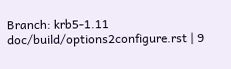Branch: krb5-1.11
doc/build/options2configure.rst | 9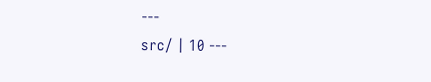---
src/ | 10 ---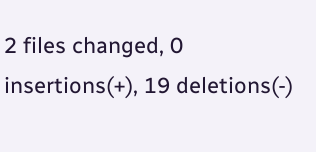2 files changed, 0 insertions(+), 19 deletions(-)